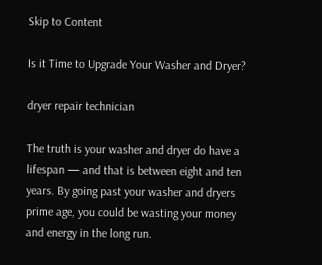Skip to Content

Is it Time to Upgrade Your Washer and Dryer?

dryer repair technician

The truth is your washer and dryer do have a lifespan — and that is between eight and ten years. By going past your washer and dryers prime age, you could be wasting your money and energy in the long run.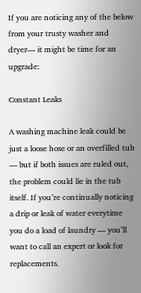If you are noticing any of the below from your trusty washer and dryer— it might be time for an upgrade:

Constant Leaks

A washing machine leak could be just a loose hose or an overfilled tub — but if both issues are ruled out, the problem could lie in the tub itself. If you’re continually noticing a drip or leak of water everytime you do a load of laundry — you’ll want to call an expert or look for replacements.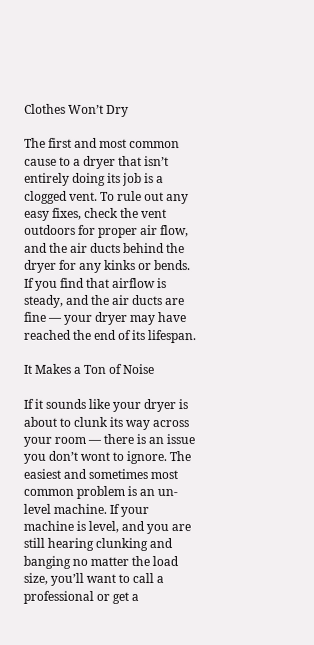Clothes Won’t Dry

The first and most common cause to a dryer that isn’t entirely doing its job is a clogged vent. To rule out any easy fixes, check the vent outdoors for proper air flow, and the air ducts behind the dryer for any kinks or bends. If you find that airflow is steady, and the air ducts are fine — your dryer may have reached the end of its lifespan.

It Makes a Ton of Noise

If it sounds like your dryer is about to clunk its way across your room — there is an issue you don’t wont to ignore. The easiest and sometimes most common problem is an un-level machine. If your machine is level, and you are still hearing clunking and banging no matter the load size, you’ll want to call a professional or get a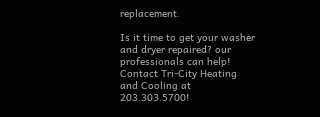replacement.

Is it time to get your washer and dryer repaired? our professionals can help! Contact Tri-City Heating and Cooling at 203.303.5700!